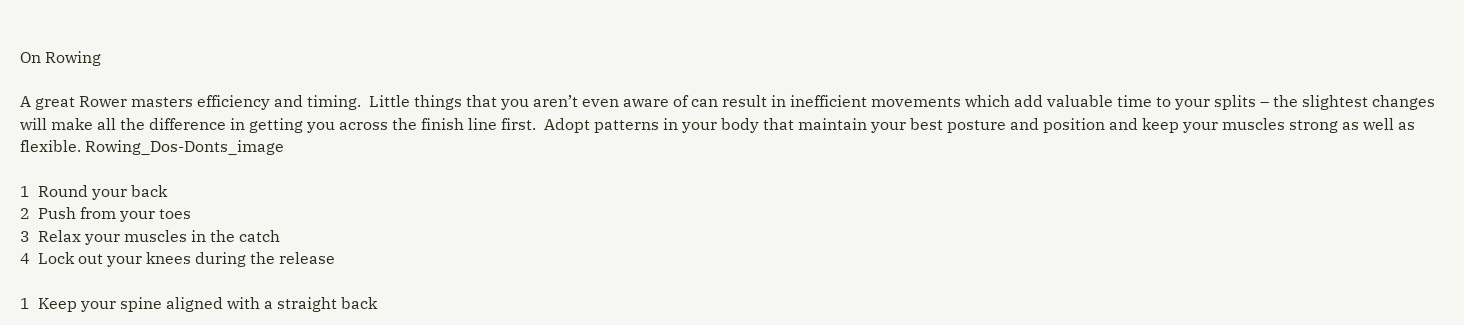On Rowing

A great Rower masters efficiency and timing.  Little things that you aren’t even aware of can result in inefficient movements which add valuable time to your splits – the slightest changes will make all the difference in getting you across the finish line first.  Adopt patterns in your body that maintain your best posture and position and keep your muscles strong as well as flexible. Rowing_Dos-Donts_image

1  Round your back
2  Push from your toes
3  Relax your muscles in the catch
4  Lock out your knees during the release

1  Keep your spine aligned with a straight back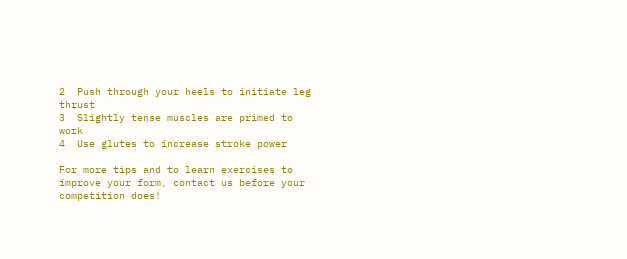2  Push through your heels to initiate leg thrust
3  Slightly tense muscles are primed to work
4  Use glutes to increase stroke power

For more tips and to learn exercises to improve your form, contact us before your competition does!